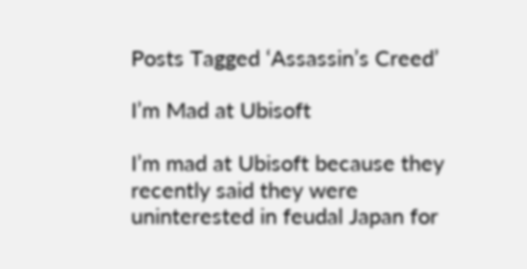Posts Tagged ‘Assassin’s Creed’

I’m Mad at Ubisoft

I’m mad at Ubisoft because they recently said they were uninterested in feudal Japan for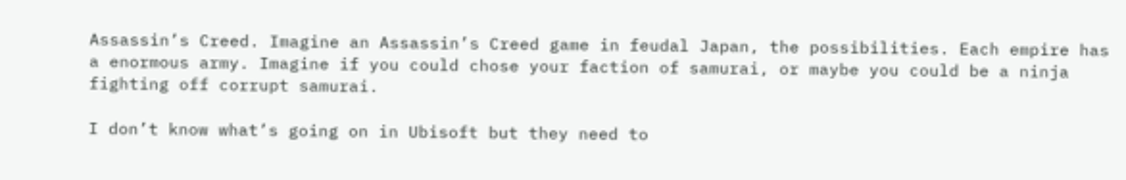Assassin’s Creed. Imagine an Assassin’s Creed game in feudal Japan, the possibilities. Each empire has a enormous army. Imagine if you could chose your faction of samurai, or maybe you could be a ninja fighting off corrupt samurai.

I don’t know what’s going on in Ubisoft but they need to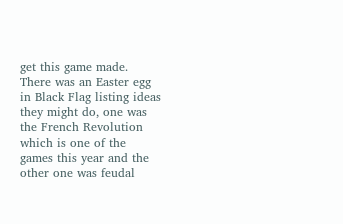get this game made. There was an Easter egg in Black Flag listing ideas they might do, one was the French Revolution which is one of the games this year and the other one was feudal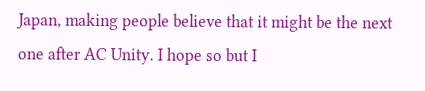Japan, making people believe that it might be the next one after AC Unity. I hope so but I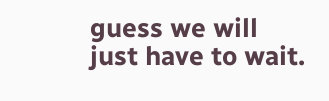guess we will just have to wait.